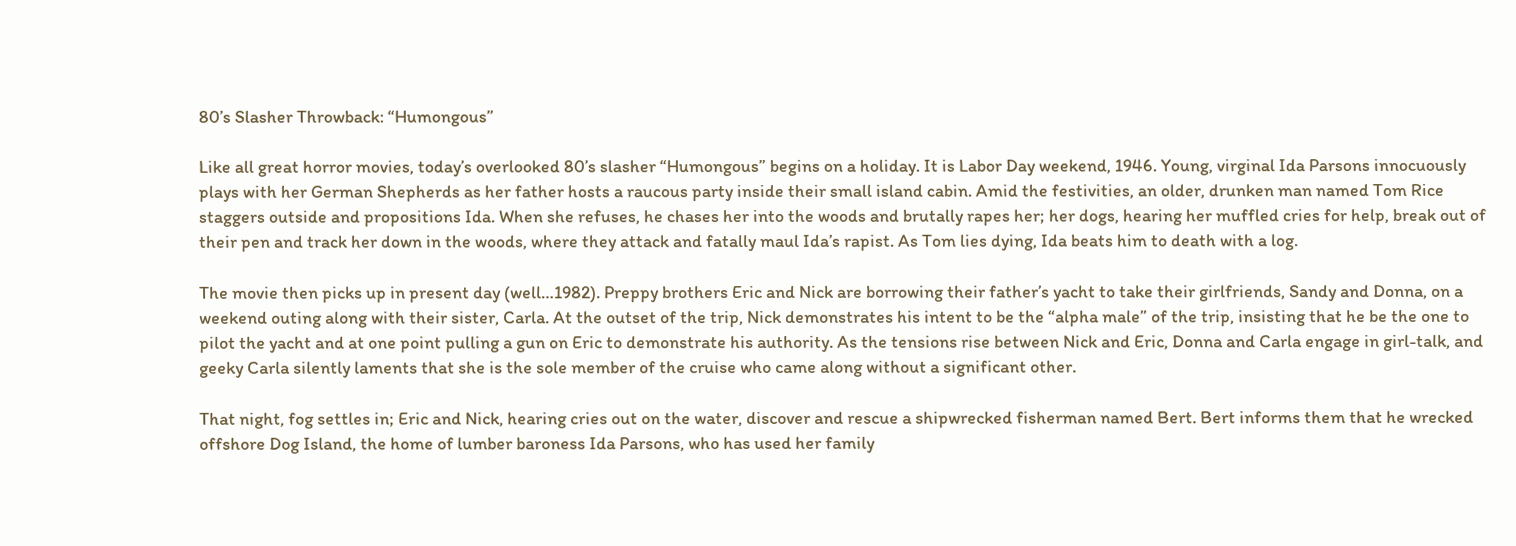80’s Slasher Throwback: “Humongous”

Like all great horror movies, today’s overlooked 80’s slasher “Humongous” begins on a holiday. It is Labor Day weekend, 1946. Young, virginal Ida Parsons innocuously plays with her German Shepherds as her father hosts a raucous party inside their small island cabin. Amid the festivities, an older, drunken man named Tom Rice staggers outside and propositions Ida. When she refuses, he chases her into the woods and brutally rapes her; her dogs, hearing her muffled cries for help, break out of their pen and track her down in the woods, where they attack and fatally maul Ida’s rapist. As Tom lies dying, Ida beats him to death with a log.

The movie then picks up in present day (well…1982). Preppy brothers Eric and Nick are borrowing their father’s yacht to take their girlfriends, Sandy and Donna, on a weekend outing along with their sister, Carla. At the outset of the trip, Nick demonstrates his intent to be the “alpha male” of the trip, insisting that he be the one to pilot the yacht and at one point pulling a gun on Eric to demonstrate his authority. As the tensions rise between Nick and Eric, Donna and Carla engage in girl-talk, and geeky Carla silently laments that she is the sole member of the cruise who came along without a significant other.

That night, fog settles in; Eric and Nick, hearing cries out on the water, discover and rescue a shipwrecked fisherman named Bert. Bert informs them that he wrecked offshore Dog Island, the home of lumber baroness Ida Parsons, who has used her family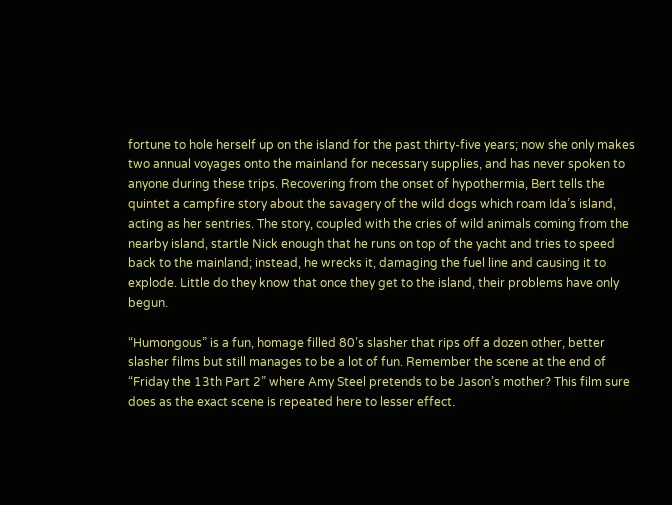fortune to hole herself up on the island for the past thirty-five years; now she only makes two annual voyages onto the mainland for necessary supplies, and has never spoken to anyone during these trips. Recovering from the onset of hypothermia, Bert tells the quintet a campfire story about the savagery of the wild dogs which roam Ida’s island, acting as her sentries. The story, coupled with the cries of wild animals coming from the nearby island, startle Nick enough that he runs on top of the yacht and tries to speed back to the mainland; instead, he wrecks it, damaging the fuel line and causing it to explode. Little do they know that once they get to the island, their problems have only begun.

“Humongous” is a fun, homage filled 80’s slasher that rips off a dozen other, better slasher films but still manages to be a lot of fun. Remember the scene at the end of “Friday the 13th Part 2” where Amy Steel pretends to be Jason’s mother? This film sure does as the exact scene is repeated here to lesser effect.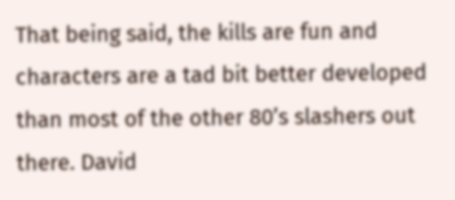That being said, the kills are fun and characters are a tad bit better developed than most of the other 80’s slashers out there. David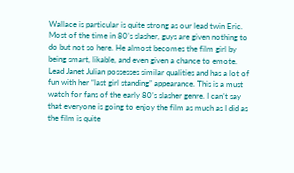Wallace is particular is quite strong as our lead twin Eric. Most of the time in 80’s slasher, guys are given nothing to do but not so here. He almost becomes the film girl by being smart, likable, and even given a chance to emote. Lead Janet Julian possesses similar qualities and has a lot of fun with her “last girl standing” appearance. This is a must watch for fans of the early 80’s slasher genre. I can’t say that everyone is going to enjoy the film as much as I did as the film is quite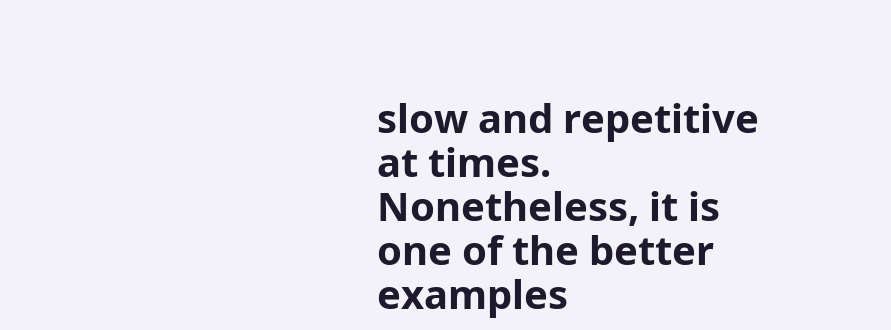slow and repetitive at times. Nonetheless, it is one of the better examples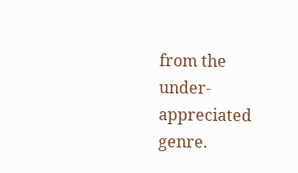from the under-appreciated genre.